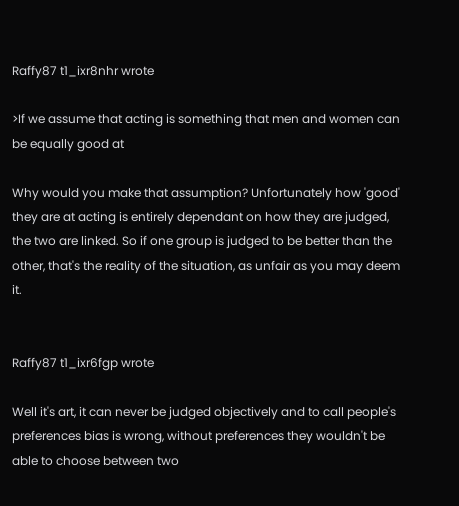Raffy87 t1_ixr8nhr wrote

>If we assume that acting is something that men and women can be equally good at

Why would you make that assumption? Unfortunately how 'good' they are at acting is entirely dependant on how they are judged, the two are linked. So if one group is judged to be better than the other, that's the reality of the situation, as unfair as you may deem it.


Raffy87 t1_ixr6fgp wrote

Well it's art, it can never be judged objectively and to call people's preferences bias is wrong, without preferences they wouldn't be able to choose between two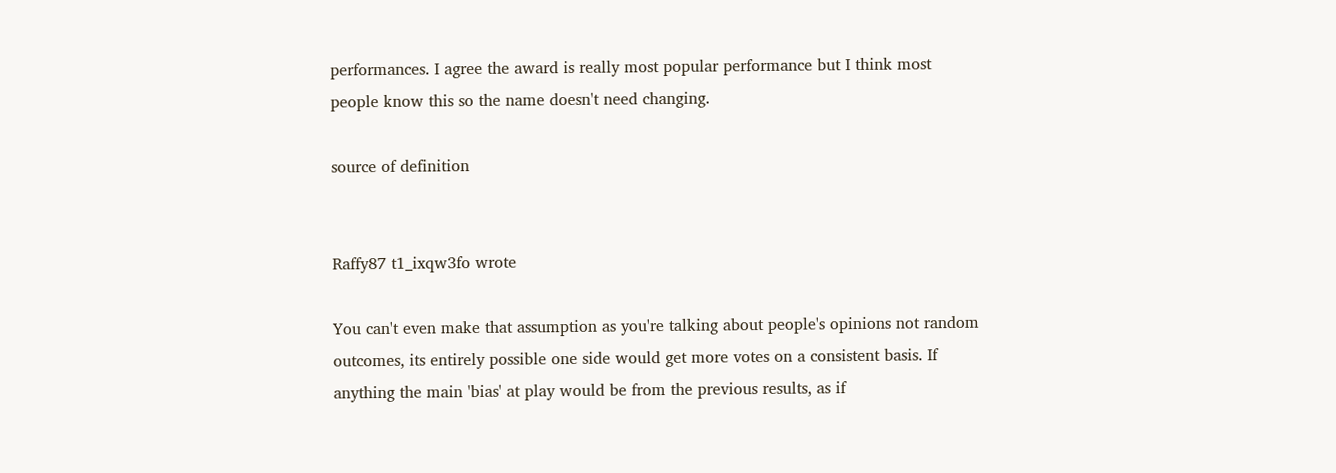performances. I agree the award is really most popular performance but I think most people know this so the name doesn't need changing.

source of definition


Raffy87 t1_ixqw3fo wrote

You can't even make that assumption as you're talking about people's opinions not random outcomes, its entirely possible one side would get more votes on a consistent basis. If anything the main 'bias' at play would be from the previous results, as if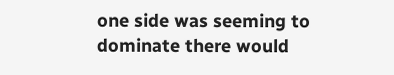one side was seeming to dominate there would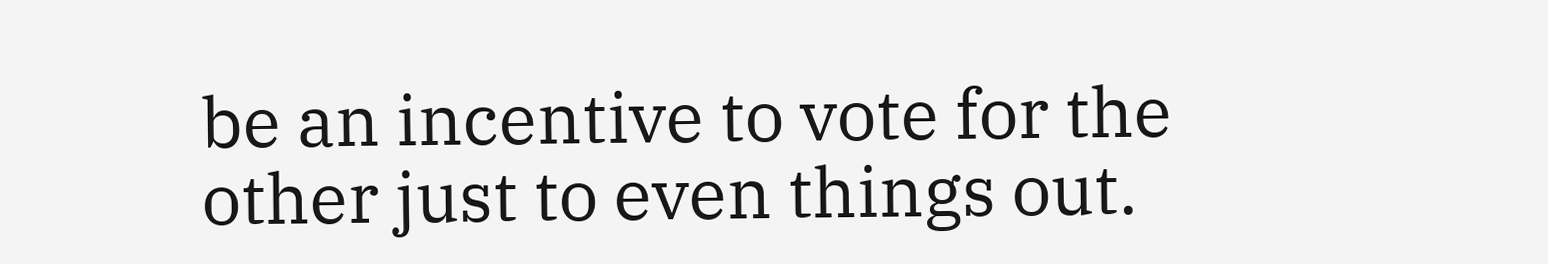be an incentive to vote for the other just to even things out.